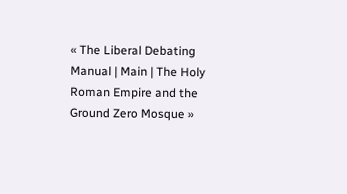« The Liberal Debating Manual | Main | The Holy Roman Empire and the Ground Zero Mosque »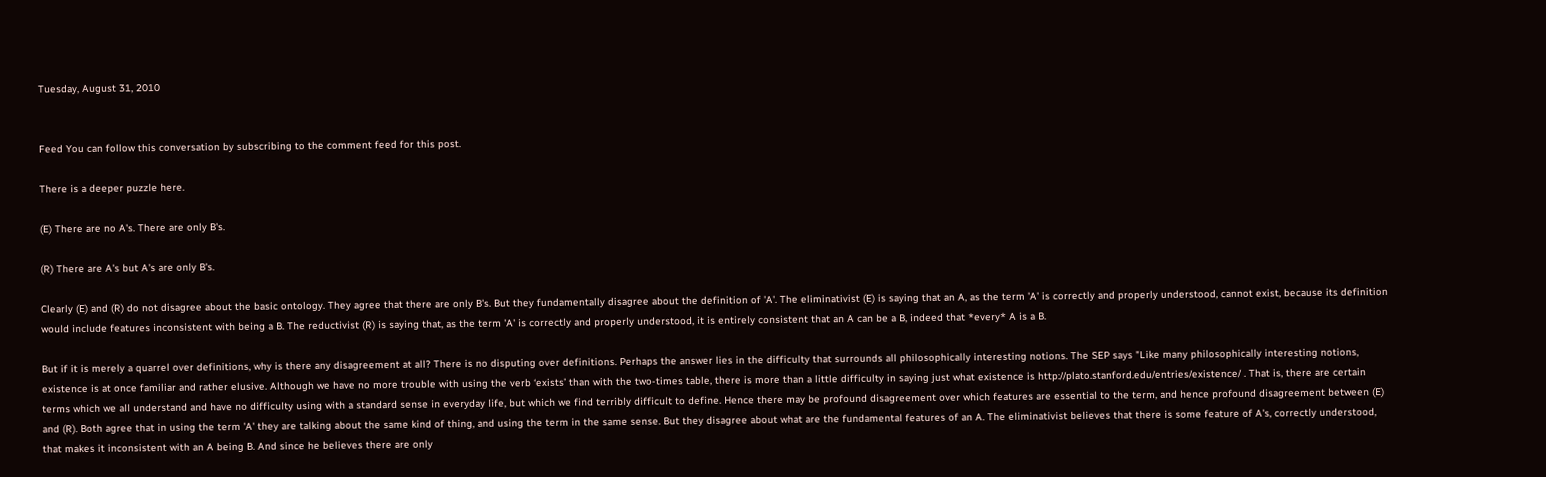Tuesday, August 31, 2010


Feed You can follow this conversation by subscribing to the comment feed for this post.

There is a deeper puzzle here.

(E) There are no A's. There are only B's.

(R) There are A's but A's are only B's.

Clearly (E) and (R) do not disagree about the basic ontology. They agree that there are only B's. But they fundamentally disagree about the definition of 'A'. The eliminativist (E) is saying that an A, as the term 'A' is correctly and properly understood, cannot exist, because its definition would include features inconsistent with being a B. The reductivist (R) is saying that, as the term 'A' is correctly and properly understood, it is entirely consistent that an A can be a B, indeed that *every* A is a B.

But if it is merely a quarrel over definitions, why is there any disagreement at all? There is no disputing over definitions. Perhaps the answer lies in the difficulty that surrounds all philosophically interesting notions. The SEP says "Like many philosophically interesting notions, existence is at once familiar and rather elusive. Although we have no more trouble with using the verb ‘exists’ than with the two-times table, there is more than a little difficulty in saying just what existence is http://plato.stanford.edu/entries/existence/ . That is, there are certain terms which we all understand and have no difficulty using with a standard sense in everyday life, but which we find terribly difficult to define. Hence there may be profound disagreement over which features are essential to the term, and hence profound disagreement between (E) and (R). Both agree that in using the term 'A' they are talking about the same kind of thing, and using the term in the same sense. But they disagree about what are the fundamental features of an A. The eliminativist believes that there is some feature of A's, correctly understood, that makes it inconsistent with an A being B. And since he believes there are only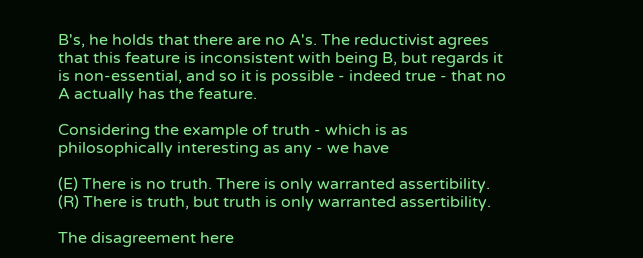B's, he holds that there are no A's. The reductivist agrees that this feature is inconsistent with being B, but regards it is non-essential, and so it is possible - indeed true - that no A actually has the feature.

Considering the example of truth - which is as philosophically interesting as any - we have

(E) There is no truth. There is only warranted assertibility.
(R) There is truth, but truth is only warranted assertibility.

The disagreement here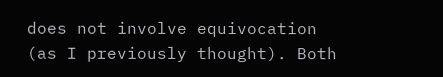does not involve equivocation (as I previously thought). Both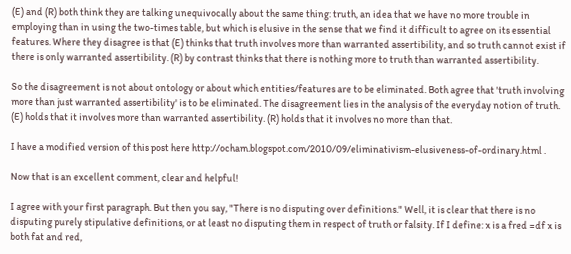(E) and (R) both think they are talking unequivocally about the same thing: truth, an idea that we have no more trouble in employing than in using the two-times table, but which is elusive in the sense that we find it difficult to agree on its essential features. Where they disagree is that (E) thinks that truth involves more than warranted assertibility, and so truth cannot exist if there is only warranted assertibility. (R) by contrast thinks that there is nothing more to truth than warranted assertibility.

So the disagreement is not about ontology or about which entities/features are to be eliminated. Both agree that 'truth involving more than just warranted assertibility' is to be eliminated. The disagreement lies in the analysis of the everyday notion of truth. (E) holds that it involves more than warranted assertibility. (R) holds that it involves no more than that.

I have a modified version of this post here http://ocham.blogspot.com/2010/09/eliminativism-elusiveness-of-ordinary.html .

Now that is an excellent comment, clear and helpful!

I agree with your first paragraph. But then you say, "There is no disputing over definitions." Well, it is clear that there is no disputing purely stipulative definitions, or at least no disputing them in respect of truth or falsity. If I define: x is a fred =df x is both fat and red,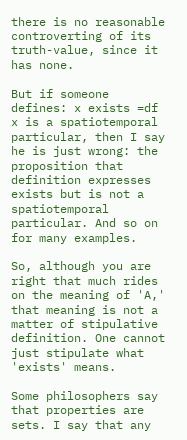there is no reasonable controverting of its truth-value, since it has none.

But if someone defines: x exists =df x is a spatiotemporal particular, then I say he is just wrong: the proposition that definition expresses exists but is not a spatiotemporal particular. And so on for many examples.

So, although you are right that much rides on the meaning of 'A,' that meaning is not a matter of stipulative definition. One cannot just stipulate what 'exists' means.

Some philosophers say that properties are sets. I say that any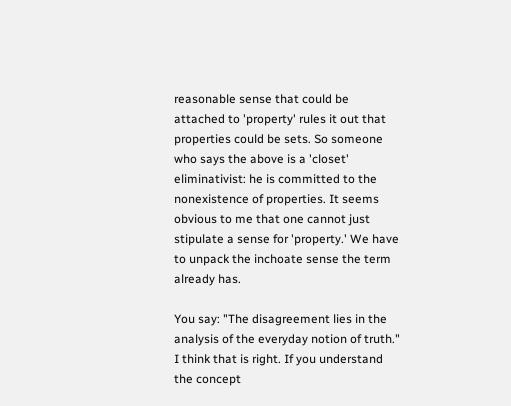reasonable sense that could be attached to 'property' rules it out that properties could be sets. So someone who says the above is a 'closet' eliminativist: he is committed to the nonexistence of properties. It seems obvious to me that one cannot just stipulate a sense for 'property.' We have to unpack the inchoate sense the term already has.

You say: "The disagreement lies in the analysis of the everyday notion of truth." I think that is right. If you understand the concept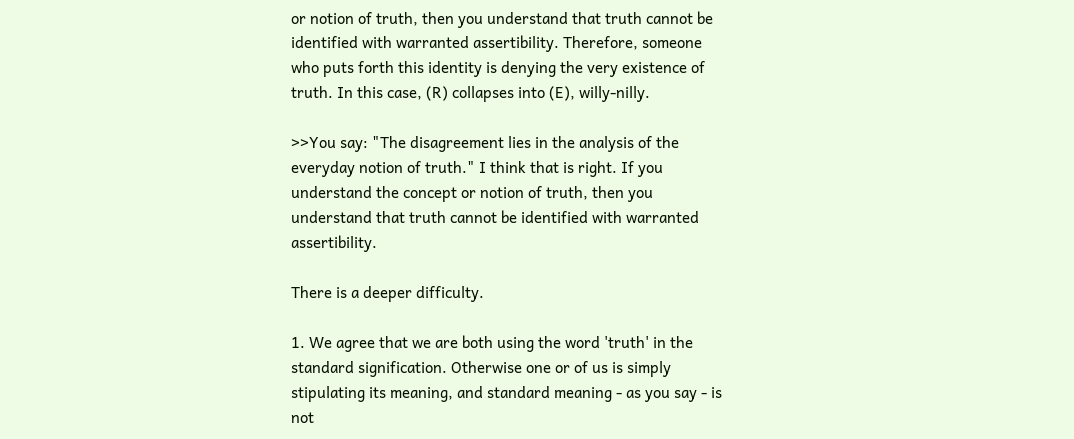or notion of truth, then you understand that truth cannot be identified with warranted assertibility. Therefore, someone who puts forth this identity is denying the very existence of truth. In this case, (R) collapses into (E), willy-nilly.

>>You say: "The disagreement lies in the analysis of the everyday notion of truth." I think that is right. If you understand the concept or notion of truth, then you understand that truth cannot be identified with warranted assertibility.

There is a deeper difficulty.

1. We agree that we are both using the word 'truth' in the standard signification. Otherwise one or of us is simply stipulating its meaning, and standard meaning - as you say - is not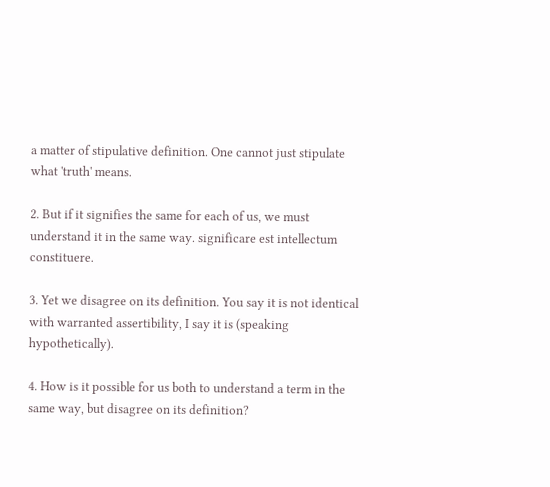a matter of stipulative definition. One cannot just stipulate what 'truth' means.

2. But if it signifies the same for each of us, we must understand it in the same way. significare est intellectum constituere.

3. Yet we disagree on its definition. You say it is not identical with warranted assertibility, I say it is (speaking hypothetically).

4. How is it possible for us both to understand a term in the same way, but disagree on its definition?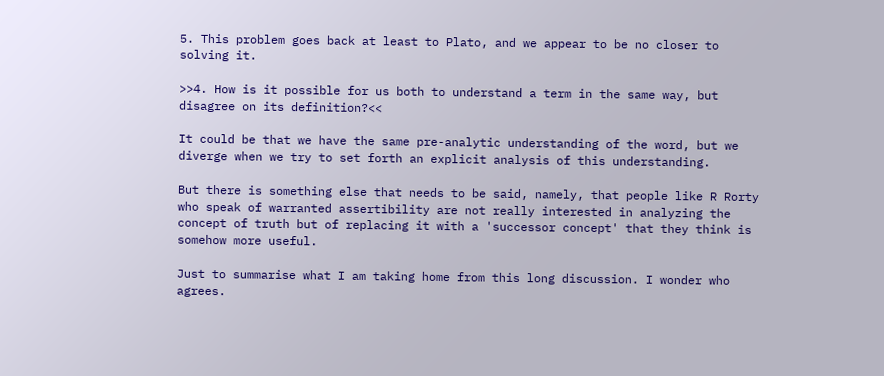5. This problem goes back at least to Plato, and we appear to be no closer to solving it.

>>4. How is it possible for us both to understand a term in the same way, but disagree on its definition?<<

It could be that we have the same pre-analytic understanding of the word, but we diverge when we try to set forth an explicit analysis of this understanding.

But there is something else that needs to be said, namely, that people like R Rorty who speak of warranted assertibility are not really interested in analyzing the concept of truth but of replacing it with a 'successor concept' that they think is somehow more useful.

Just to summarise what I am taking home from this long discussion. I wonder who agrees.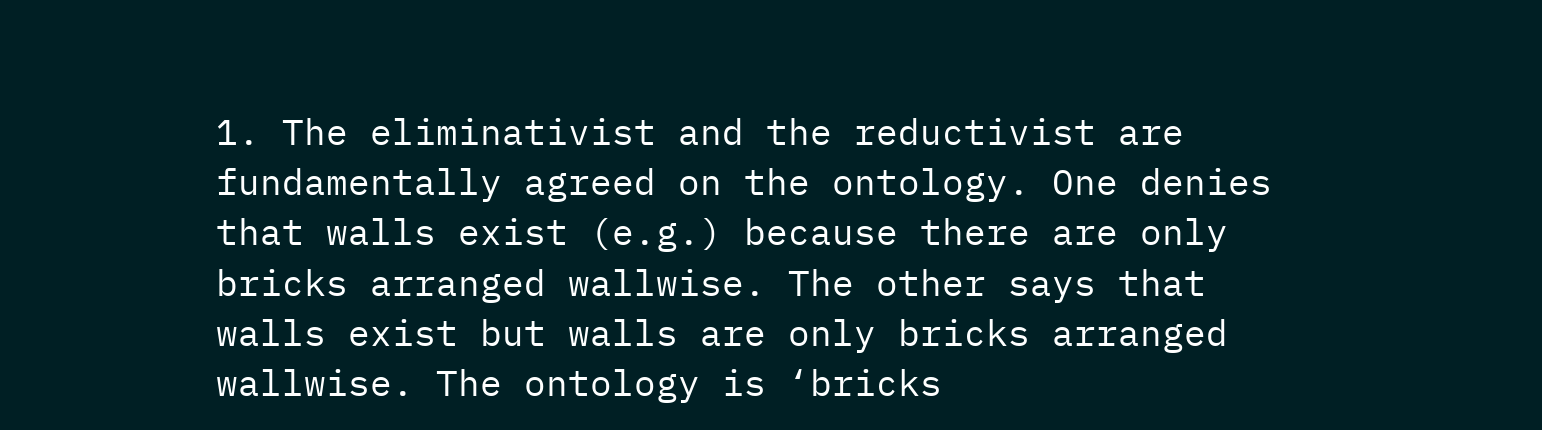1. The eliminativist and the reductivist are fundamentally agreed on the ontology. One denies that walls exist (e.g.) because there are only bricks arranged wallwise. The other says that walls exist but walls are only bricks arranged wallwise. The ontology is ‘bricks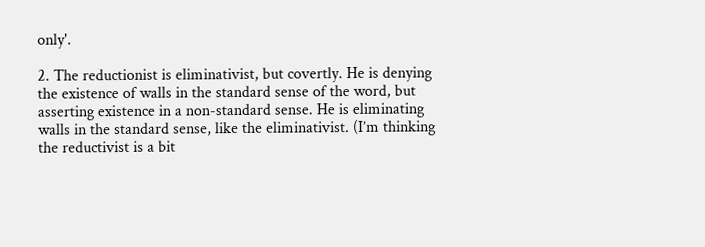only'.

2. The reductionist is eliminativist, but covertly. He is denying the existence of walls in the standard sense of the word, but asserting existence in a non-standard sense. He is eliminating walls in the standard sense, like the eliminativist. (I’m thinking the reductivist is a bit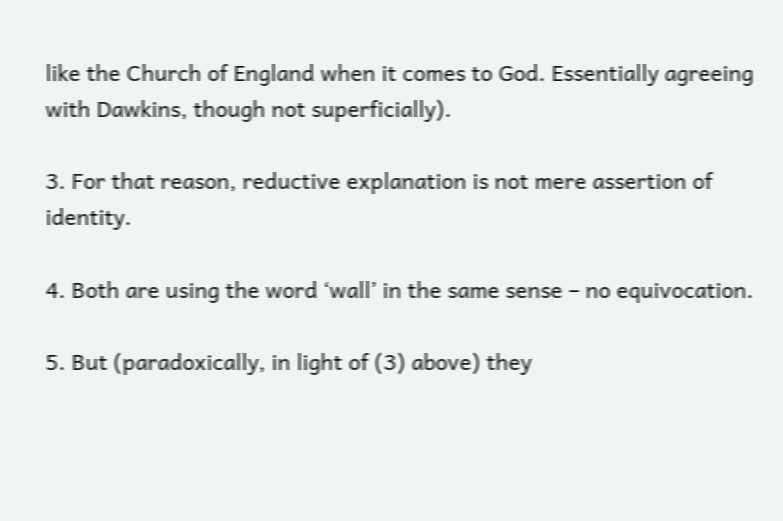like the Church of England when it comes to God. Essentially agreeing with Dawkins, though not superficially).

3. For that reason, reductive explanation is not mere assertion of identity.

4. Both are using the word ‘wall’ in the same sense – no equivocation.

5. But (paradoxically, in light of (3) above) they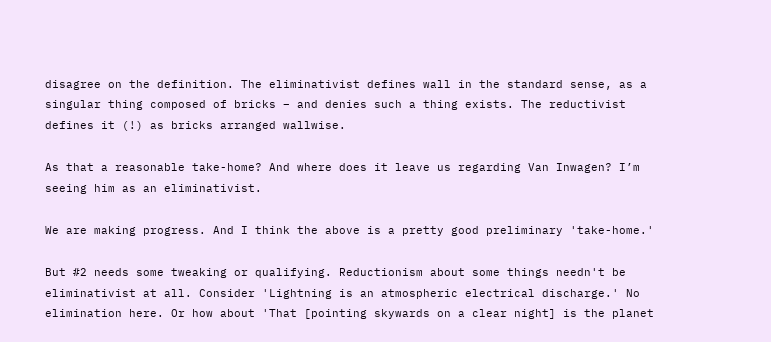disagree on the definition. The eliminativist defines wall in the standard sense, as a singular thing composed of bricks – and denies such a thing exists. The reductivist defines it (!) as bricks arranged wallwise.

As that a reasonable take-home? And where does it leave us regarding Van Inwagen? I’m seeing him as an eliminativist.

We are making progress. And I think the above is a pretty good preliminary 'take-home.'

But #2 needs some tweaking or qualifying. Reductionism about some things needn't be eliminativist at all. Consider 'Lightning is an atmospheric electrical discharge.' No elimination here. Or how about 'That [pointing skywards on a clear night] is the planet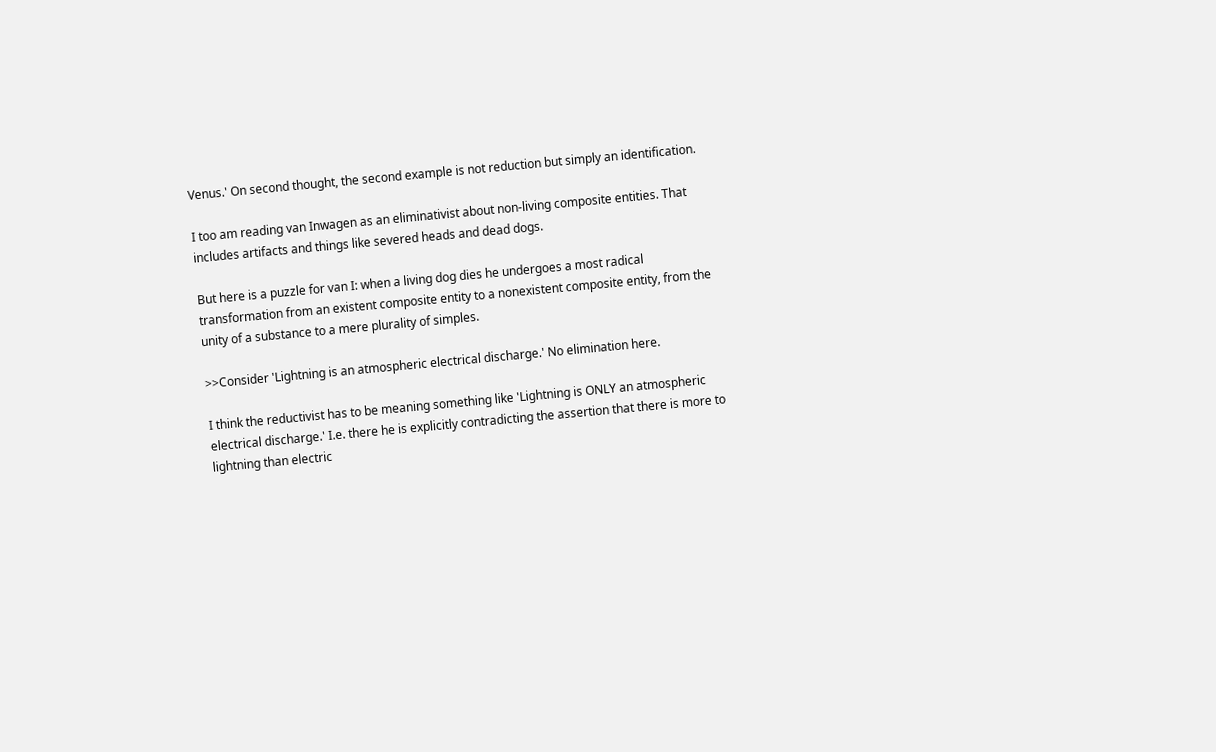Venus.' On second thought, the second example is not reduction but simply an identification.

I too am reading van Inwagen as an eliminativist about non-living composite entities. That includes artifacts and things like severed heads and dead dogs.

But here is a puzzle for van I: when a living dog dies he undergoes a most radical transformation from an existent composite entity to a nonexistent composite entity, from the unity of a substance to a mere plurality of simples.

>>Consider 'Lightning is an atmospheric electrical discharge.' No elimination here.

I think the reductivist has to be meaning something like 'Lightning is ONLY an atmospheric electrical discharge.' I.e. there he is explicitly contradicting the assertion that there is more to lightning than electric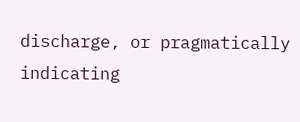discharge, or pragmatically indicating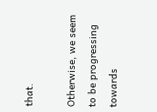that.

Otherwise, we seem to be progressing towards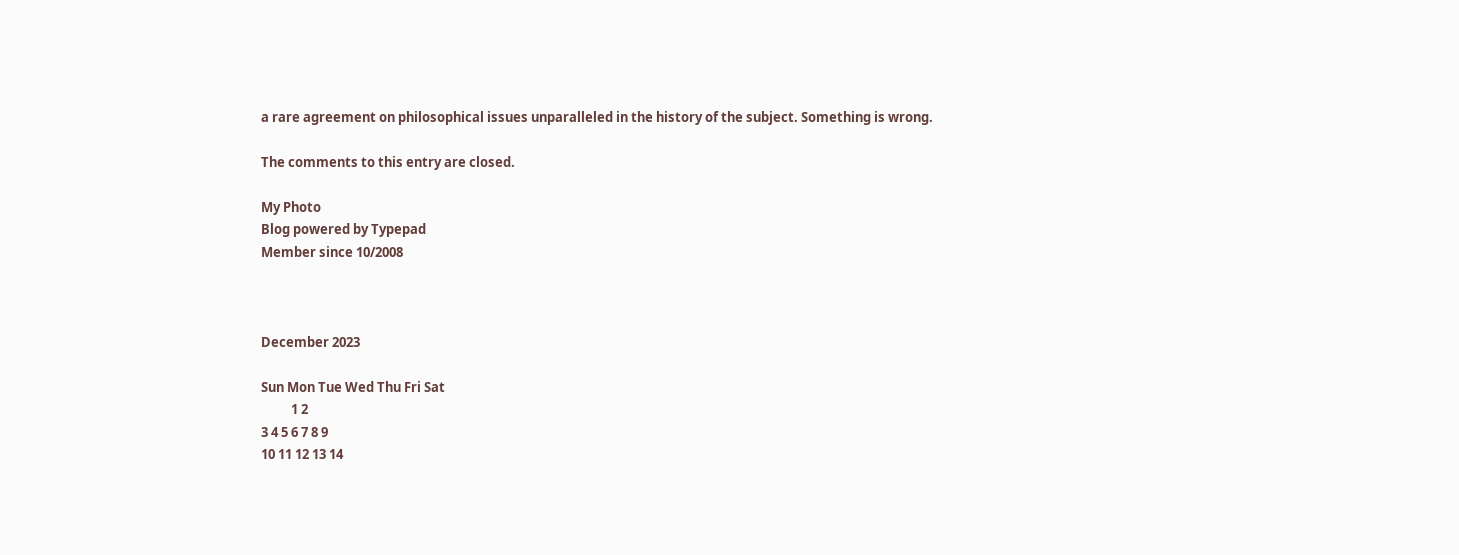a rare agreement on philosophical issues unparalleled in the history of the subject. Something is wrong.

The comments to this entry are closed.

My Photo
Blog powered by Typepad
Member since 10/2008



December 2023

Sun Mon Tue Wed Thu Fri Sat
          1 2
3 4 5 6 7 8 9
10 11 12 13 14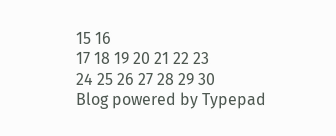15 16
17 18 19 20 21 22 23
24 25 26 27 28 29 30
Blog powered by Typepad